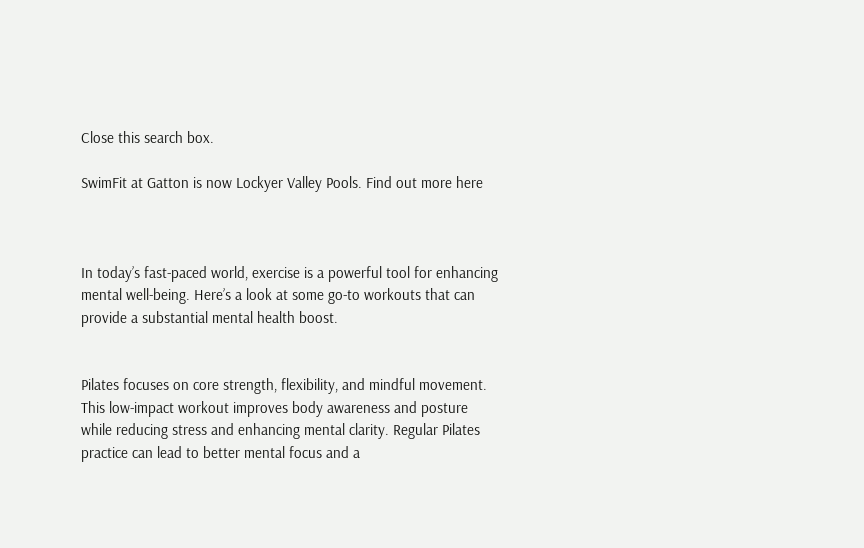Close this search box.

SwimFit at Gatton is now Lockyer Valley Pools. Find out more here



In today’s fast-paced world, exercise is a powerful tool for enhancing mental well-being. Here’s a look at some go-to workouts that can provide a substantial mental health boost.


Pilates focuses on core strength, flexibility, and mindful movement. This low-impact workout improves body awareness and posture while reducing stress and enhancing mental clarity. Regular Pilates practice can lead to better mental focus and a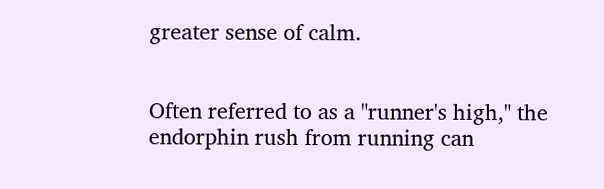greater sense of calm.


Often referred to as a "runner's high," the endorphin rush from running can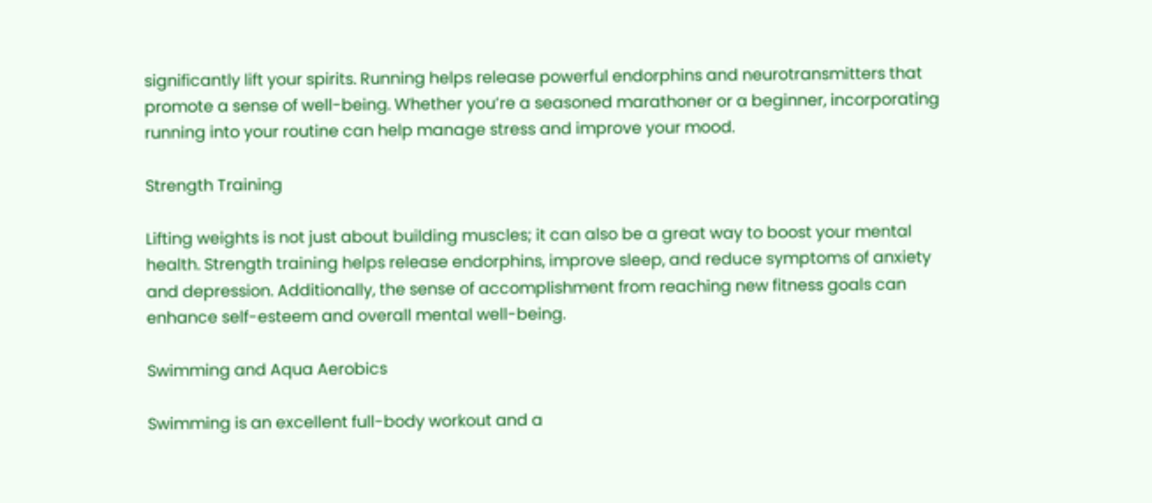significantly lift your spirits. Running helps release powerful endorphins and neurotransmitters that promote a sense of well-being. Whether you’re a seasoned marathoner or a beginner, incorporating running into your routine can help manage stress and improve your mood.

Strength Training

Lifting weights is not just about building muscles; it can also be a great way to boost your mental health. Strength training helps release endorphins, improve sleep, and reduce symptoms of anxiety and depression. Additionally, the sense of accomplishment from reaching new fitness goals can enhance self-esteem and overall mental well-being.

Swimming and Aqua Aerobics

Swimming is an excellent full-body workout and a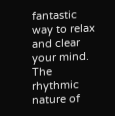fantastic way to relax and clear your mind. The rhythmic nature of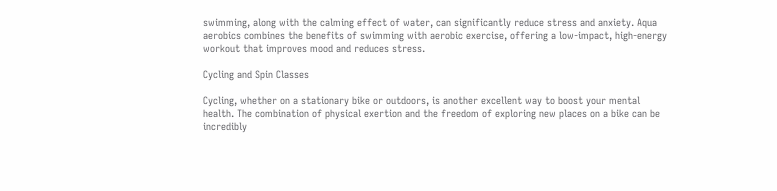swimming, along with the calming effect of water, can significantly reduce stress and anxiety. Aqua aerobics combines the benefits of swimming with aerobic exercise, offering a low-impact, high-energy workout that improves mood and reduces stress.

Cycling and Spin Classes

Cycling, whether on a stationary bike or outdoors, is another excellent way to boost your mental health. The combination of physical exertion and the freedom of exploring new places on a bike can be incredibly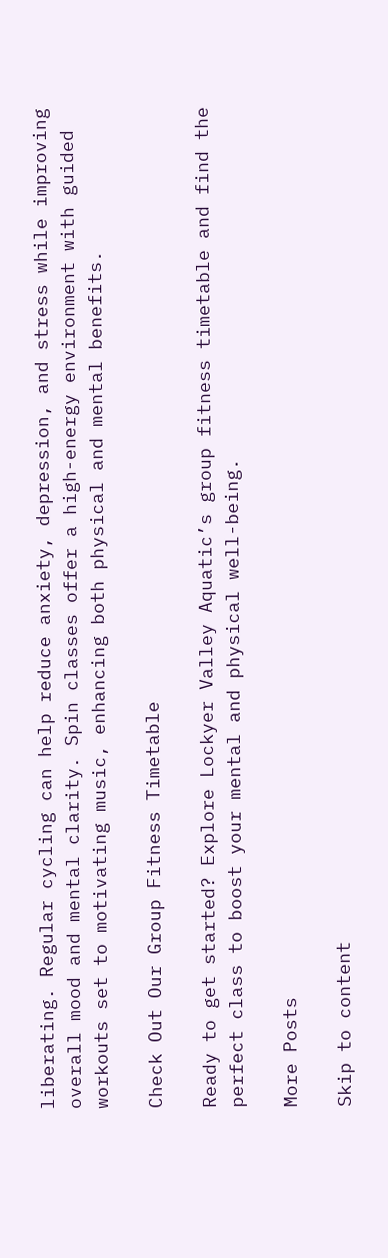liberating. Regular cycling can help reduce anxiety, depression, and stress while improving overall mood and mental clarity. Spin classes offer a high-energy environment with guided workouts set to motivating music, enhancing both physical and mental benefits.

Check Out Our Group Fitness Timetable

Ready to get started? Explore Lockyer Valley Aquatic’s group fitness timetable and find the perfect class to boost your mental and physical well-being.

More Posts

Skip to content